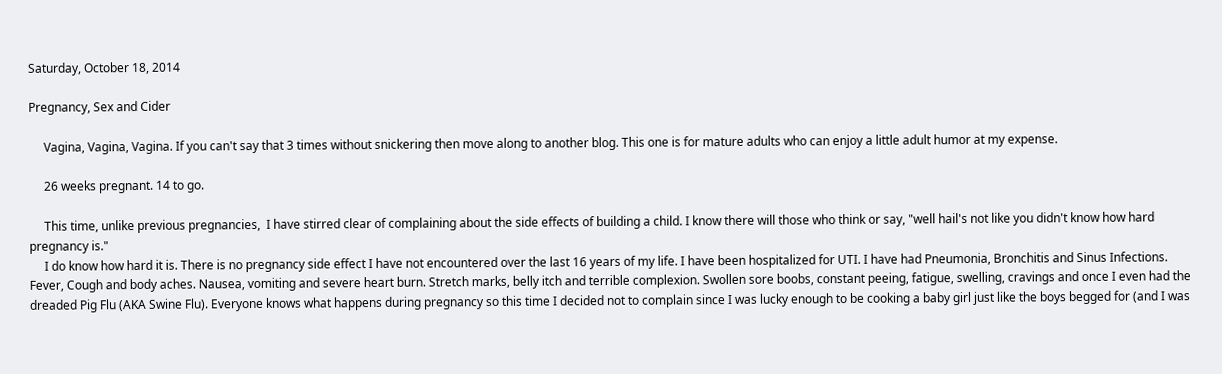Saturday, October 18, 2014

Pregnancy, Sex and Cider

     Vagina, Vagina, Vagina. If you can't say that 3 times without snickering then move along to another blog. This one is for mature adults who can enjoy a little adult humor at my expense.

     26 weeks pregnant. 14 to go.

     This time, unlike previous pregnancies,  I have stirred clear of complaining about the side effects of building a child. I know there will those who think or say, "well hail's not like you didn't know how hard pregnancy is."
     I do know how hard it is. There is no pregnancy side effect I have not encountered over the last 16 years of my life. I have been hospitalized for UTI. I have had Pneumonia, Bronchitis and Sinus Infections. Fever, Cough and body aches. Nausea, vomiting and severe heart burn. Stretch marks, belly itch and terrible complexion. Swollen sore boobs, constant peeing, fatigue, swelling, cravings and once I even had the dreaded Pig Flu (AKA Swine Flu). Everyone knows what happens during pregnancy so this time I decided not to complain since I was lucky enough to be cooking a baby girl just like the boys begged for (and I was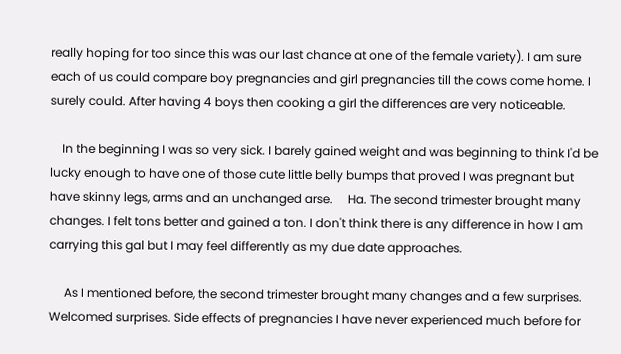really hoping for too since this was our last chance at one of the female variety). I am sure each of us could compare boy pregnancies and girl pregnancies till the cows come home. I surely could. After having 4 boys then cooking a girl the differences are very noticeable.

    In the beginning I was so very sick. I barely gained weight and was beginning to think I'd be lucky enough to have one of those cute little belly bumps that proved I was pregnant but have skinny legs, arms and an unchanged arse.     Ha. The second trimester brought many changes. I felt tons better and gained a ton. I don't think there is any difference in how I am carrying this gal but I may feel differently as my due date approaches.

     As I mentioned before, the second trimester brought many changes and a few surprises. Welcomed surprises. Side effects of pregnancies I have never experienced much before for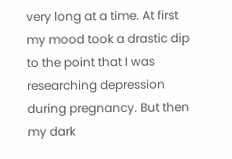very long at a time. At first my mood took a drastic dip to the point that I was researching depression during pregnancy. But then my dark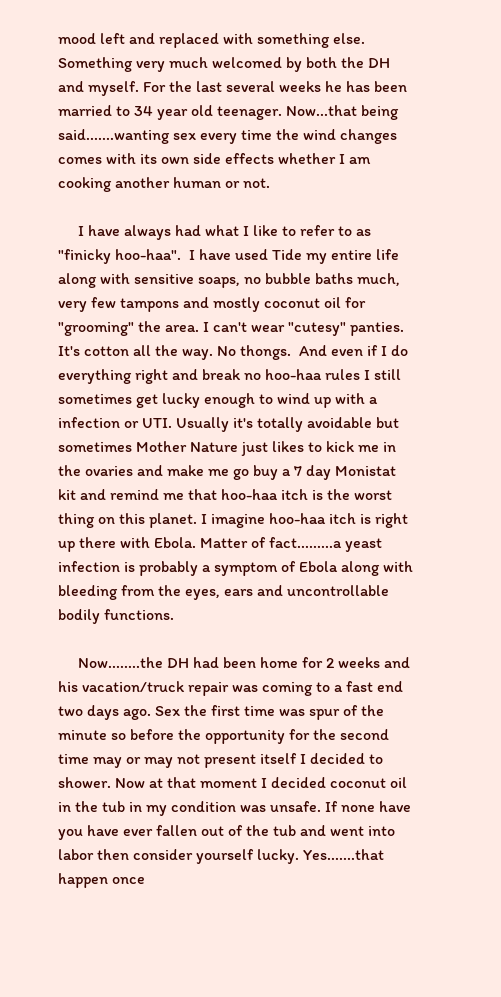mood left and replaced with something else. Something very much welcomed by both the DH and myself. For the last several weeks he has been married to 34 year old teenager. Now...that being said.......wanting sex every time the wind changes comes with its own side effects whether I am cooking another human or not.

     I have always had what I like to refer to as "finicky hoo-haa".  I have used Tide my entire life along with sensitive soaps, no bubble baths much, very few tampons and mostly coconut oil for "grooming" the area. I can't wear "cutesy" panties. It's cotton all the way. No thongs.  And even if I do everything right and break no hoo-haa rules I still sometimes get lucky enough to wind up with a infection or UTI. Usually it's totally avoidable but sometimes Mother Nature just likes to kick me in the ovaries and make me go buy a 7 day Monistat kit and remind me that hoo-haa itch is the worst thing on this planet. I imagine hoo-haa itch is right up there with Ebola. Matter of fact.........a yeast infection is probably a symptom of Ebola along with bleeding from the eyes, ears and uncontrollable bodily functions.

     Now........the DH had been home for 2 weeks and his vacation/truck repair was coming to a fast end two days ago. Sex the first time was spur of the minute so before the opportunity for the second time may or may not present itself I decided to shower. Now at that moment I decided coconut oil in the tub in my condition was unsafe. If none have you have ever fallen out of the tub and went into labor then consider yourself lucky. Yes.......that happen once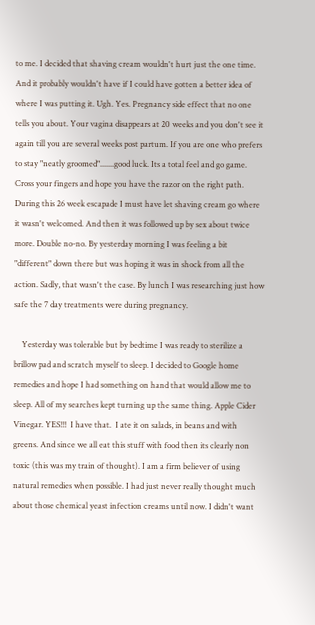to me. I decided that shaving cream wouldn't hurt just the one time. And it probably wouldn't have if I could have gotten a better idea of where I was putting it. Ugh. Yes. Pregnancy side effect that no one tells you about. Your vagina disappears at 20 weeks and you don't see it again till you are several weeks post partum. If you are one who prefers to stay "neatly groomed".......good luck. Its a total feel and go game. Cross your fingers and hope you have the razor on the right path. During this 26 week escapade I must have let shaving cream go where it wasn't welcomed. And then it was followed up by sex about twice more. Double no-no. By yesterday morning I was feeling a bit "different" down there but was hoping it was in shock from all the action. Sadly, that wasn't the case. By lunch I was researching just how safe the 7 day treatments were during pregnancy.

    Yesterday was tolerable but by bedtime I was ready to sterilize a brillow pad and scratch myself to sleep. I decided to Google home remedies and hope I had something on hand that would allow me to sleep. All of my searches kept turning up the same thing. Apple Cider Vinegar. YES!!!  I have that.  I ate it on salads, in beans and with greens. And since we all eat this stuff with food then its clearly non toxic (this was my train of thought). I am a firm believer of using natural remedies when possible. I had just never really thought much about those chemical yeast infection creams until now. I didn't want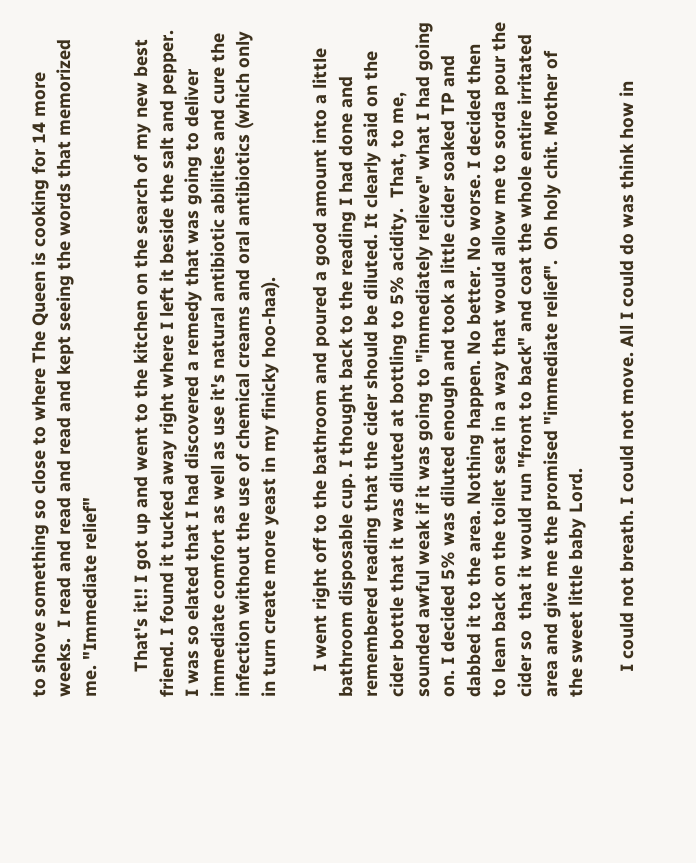to shove something so close to where The Queen is cooking for 14 more weeks.  I read and read and read and kept seeing the words that memorized me. "Immediate relief"

     That's it!! I got up and went to the kitchen on the search of my new best friend. I found it tucked away right where I left it beside the salt and pepper. I was so elated that I had discovered a remedy that was going to deliver immediate comfort as well as use it's natural antibiotic abilities and cure the infection without the use of chemical creams and oral antibiotics (which only in turn create more yeast in my finicky hoo-haa).

     I went right off to the bathroom and poured a good amount into a little bathroom disposable cup. I thought back to the reading I had done and remembered reading that the cider should be diluted. It clearly said on the cider bottle that it was diluted at bottling to 5% acidity.  That, to me, sounded awful weak if it was going to "immediately relieve" what I had going on. I decided 5% was diluted enough and took a little cider soaked TP and dabbed it to the area. Nothing happen. No better. No worse. I decided then to lean back on the toilet seat in a way that would allow me to sorda pour the cider so  that it would run "front to back" and coat the whole entire irritated area and give me the promised "immediate relief".  Oh holy chit. Mother of the sweet little baby Lord.

     I could not breath. I could not move. All I could do was think how in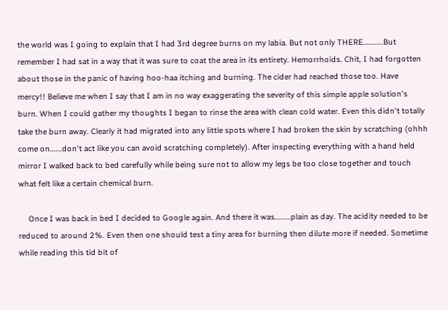the world was I going to explain that I had 3rd degree burns on my labia. But not only THERE..........But remember I had sat in a way that it was sure to coat the area in its entirety. Hemorrhoids. Chit, I had forgotten about those in the panic of having hoo-haa itching and burning. The cider had reached those too. Have mercy!! Believe me when I say that I am in no way exaggerating the severity of this simple apple solution's burn. When I could gather my thoughts I began to rinse the area with clean cold water. Even this didn't totally take the burn away. Clearly it had migrated into any little spots where I had broken the skin by scratching (ohhh come on......don't act like you can avoid scratching completely). After inspecting everything with a hand held mirror I walked back to bed carefully while being sure not to allow my legs be too close together and touch what felt like a certain chemical burn.

     Once I was back in bed I decided to Google again. And there it was........plain as day. The acidity needed to be reduced to around 2%. Even then one should test a tiny area for burning then dilute more if needed. Sometime while reading this tid bit of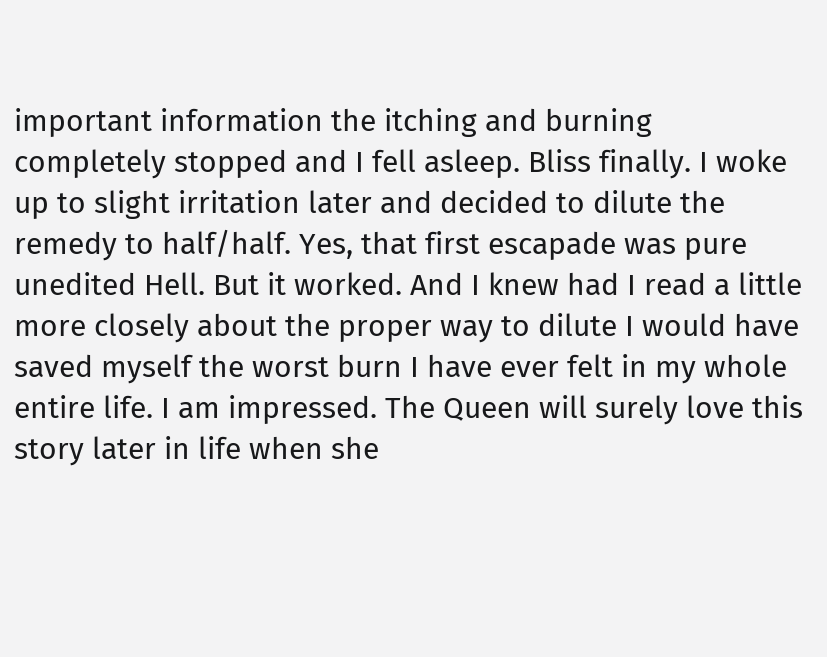important information the itching and burning completely stopped and I fell asleep. Bliss finally. I woke up to slight irritation later and decided to dilute the remedy to half/half. Yes, that first escapade was pure unedited Hell. But it worked. And I knew had I read a little more closely about the proper way to dilute I would have saved myself the worst burn I have ever felt in my whole entire life. I am impressed. The Queen will surely love this story later in life when she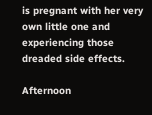is pregnant with her very own little one and experiencing those dreaded side effects.

Afternoon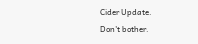Cider Update.
Don't bother.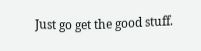Just go get the good stuff.